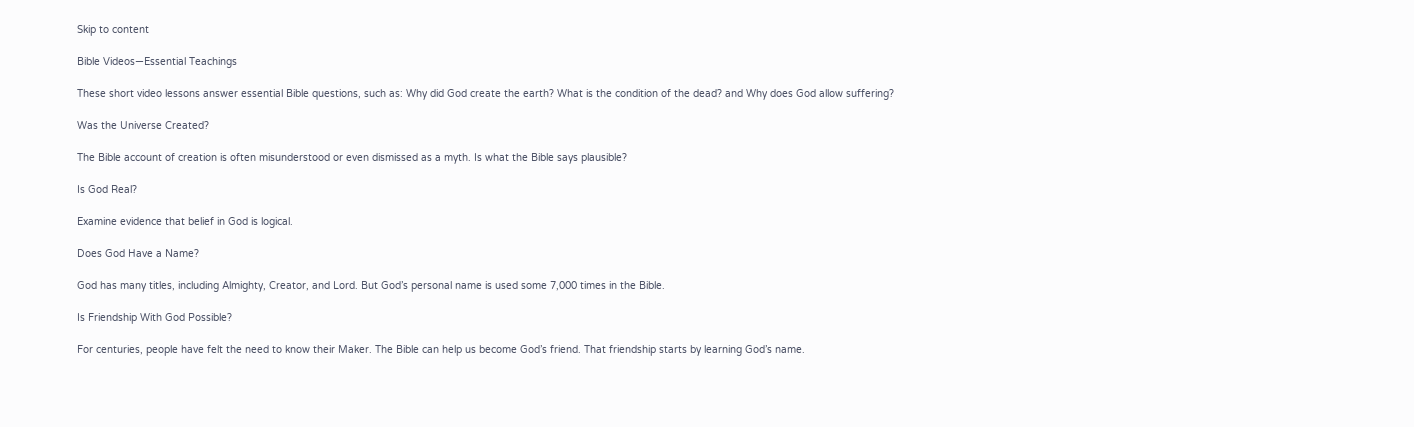Skip to content

Bible Videos—Essential Teachings

These short video lessons answer essential Bible questions, such as: Why did God create the earth? What is the condition of the dead? and Why does God allow suffering?

Was the Universe Created?

The Bible account of creation is often misunderstood or even dismissed as a myth. Is what the Bible says plausible?

Is God Real?

Examine evidence that belief in God is logical.

Does God Have a Name?

God has many titles, including Almighty, Creator, and Lord. But God’s personal name is used some 7,000 times in the Bible.

Is Friendship With God Possible?

For centuries, people have felt the need to know their Maker. The Bible can help us become God’s friend. That friendship starts by learning God’s name.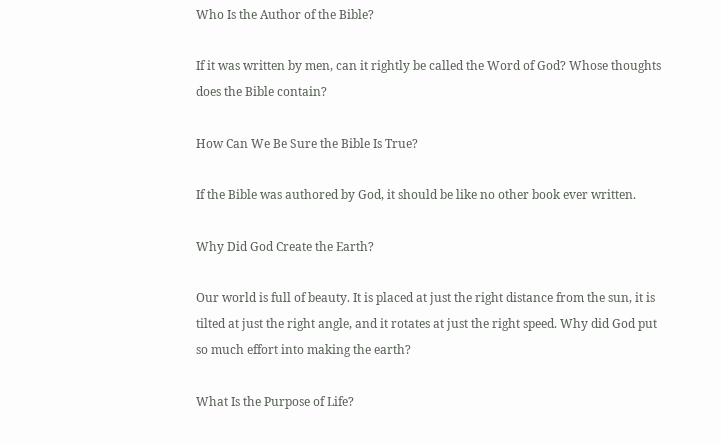Who Is the Author of the Bible?

If it was written by men, can it rightly be called the Word of God? Whose thoughts does the Bible contain?

How Can We Be Sure the Bible Is True?

If the Bible was authored by God, it should be like no other book ever written.

Why Did God Create the Earth?

Our world is full of beauty. It is placed at just the right distance from the sun, it is tilted at just the right angle, and it rotates at just the right speed. Why did God put so much effort into making the earth?

What Is the Purpose of Life?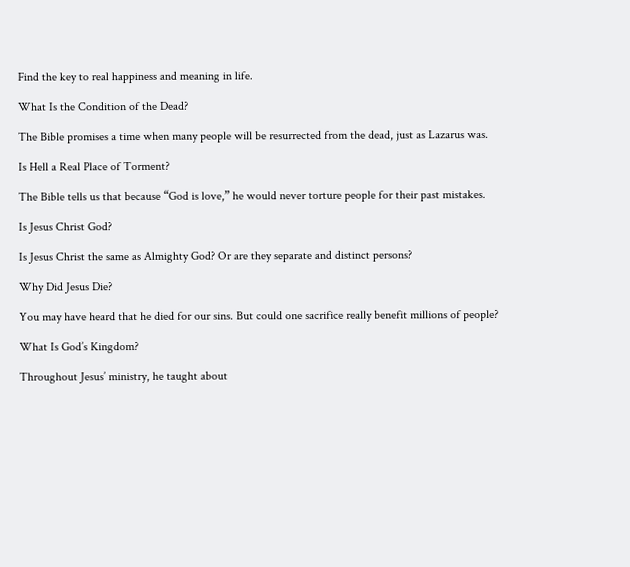Find the key to real happiness and meaning in life.

What Is the Condition of the Dead?

The Bible promises a time when many people will be resurrected from the dead, just as Lazarus was.

Is Hell a Real Place of Torment?

The Bible tells us that because “God is love,” he would never torture people for their past mistakes.

Is Jesus Christ God?

Is Jesus Christ the same as Almighty God? Or are they separate and distinct persons?

Why Did Jesus Die?

You may have heard that he died for our sins. But could one sacrifice really benefit millions of people?

What Is God’s Kingdom?

Throughout Jesus’ ministry, he taught about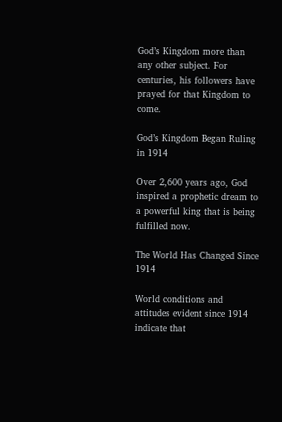God’s Kingdom more than any other subject. For centuries, his followers have prayed for that Kingdom to come.

God’s Kingdom Began Ruling in 1914

Over 2,600 years ago, God inspired a prophetic dream to a powerful king that is being fulfilled now.

The World Has Changed Since 1914

World conditions and attitudes evident since 1914 indicate that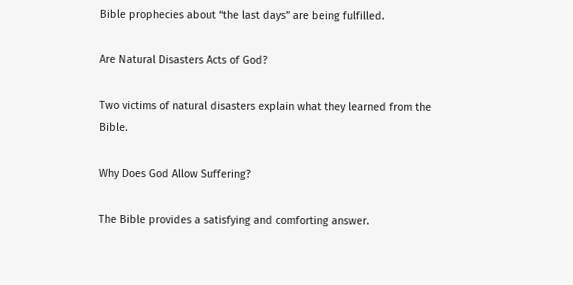Bible prophecies about “the last days” are being fulfilled.

Are Natural Disasters Acts of God?

Two victims of natural disasters explain what they learned from the Bible.

Why Does God Allow Suffering?

The Bible provides a satisfying and comforting answer.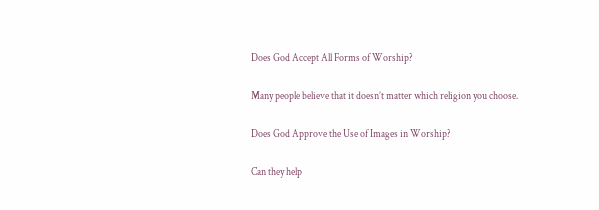Does God Accept All Forms of Worship?

Many people believe that it doesn’t matter which religion you choose.

Does God Approve the Use of Images in Worship?

Can they help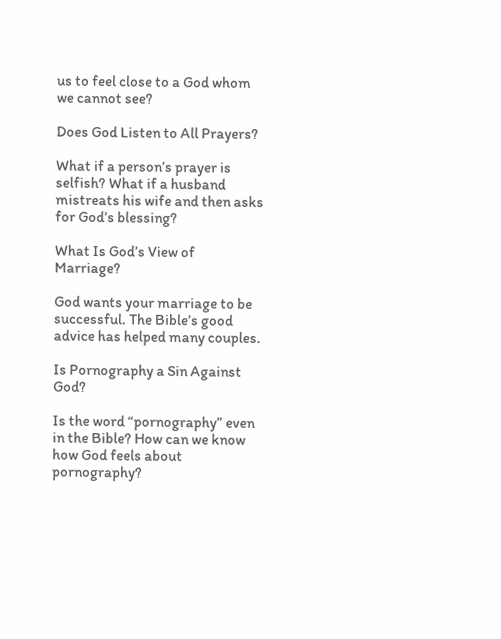us to feel close to a God whom we cannot see?

Does God Listen to All Prayers?

What if a person’s prayer is selfish? What if a husband mistreats his wife and then asks for God’s blessing?

What Is God’s View of Marriage?

God wants your marriage to be successful. The Bible’s good advice has helped many couples.

Is Pornography a Sin Against God?

Is the word “pornography” even in the Bible? How can we know how God feels about pornography?